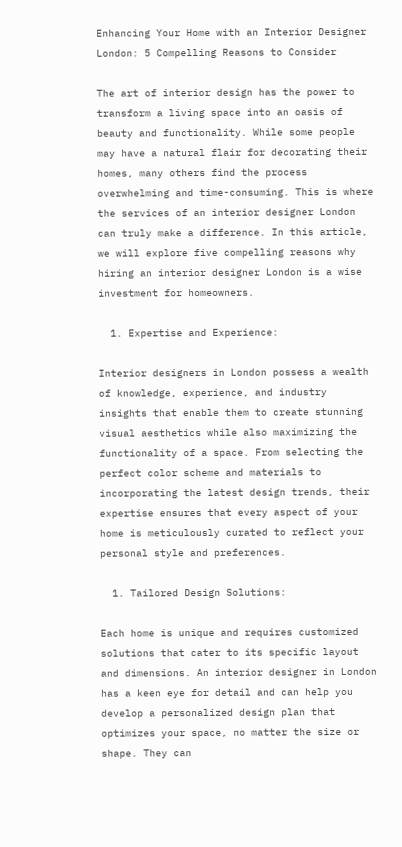Enhancing Your Home with an Interior Designer London: 5 Compelling Reasons to Consider

The art of interior design has the power to transform a living space into an oasis of beauty and functionality. While some people may have a natural flair for decorating their homes, many others find the process overwhelming and time-consuming. This is where the services of an interior designer London can truly make a difference. In this article, we will explore five compelling reasons why hiring an interior designer London is a wise investment for homeowners.

  1. Expertise and Experience:

Interior designers in London possess a wealth of knowledge, experience, and industry insights that enable them to create stunning visual aesthetics while also maximizing the functionality of a space. From selecting the perfect color scheme and materials to incorporating the latest design trends, their expertise ensures that every aspect of your home is meticulously curated to reflect your personal style and preferences.

  1. Tailored Design Solutions:

Each home is unique and requires customized solutions that cater to its specific layout and dimensions. An interior designer in London has a keen eye for detail and can help you develop a personalized design plan that optimizes your space, no matter the size or shape. They can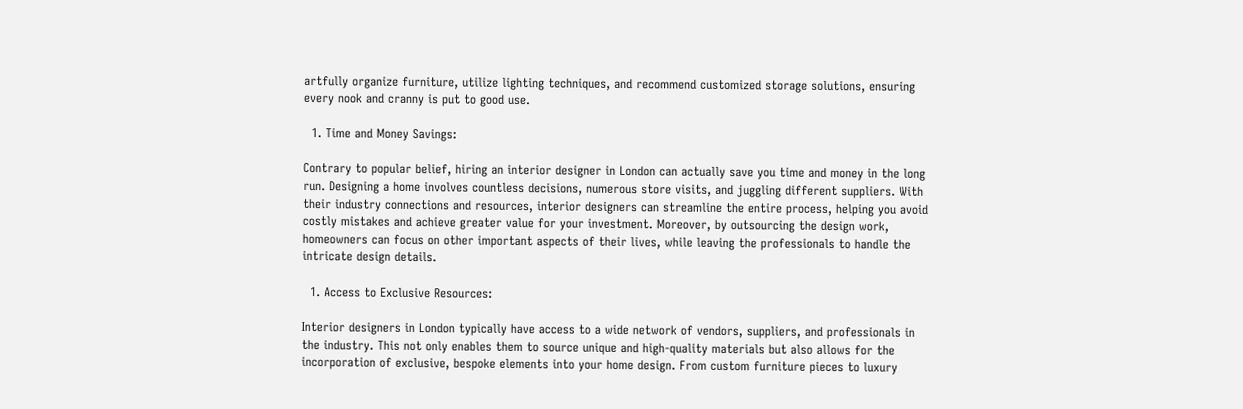artfully organize furniture, utilize lighting techniques, and recommend customized storage solutions, ensuring every nook and cranny is put to good use.

  1. Time and Money Savings:

Contrary to popular belief, hiring an interior designer in London can actually save you time and money in the long run. Designing a home involves countless decisions, numerous store visits, and juggling different suppliers. With their industry connections and resources, interior designers can streamline the entire process, helping you avoid costly mistakes and achieve greater value for your investment. Moreover, by outsourcing the design work, homeowners can focus on other important aspects of their lives, while leaving the professionals to handle the intricate design details.

  1. Access to Exclusive Resources:

Interior designers in London typically have access to a wide network of vendors, suppliers, and professionals in the industry. This not only enables them to source unique and high-quality materials but also allows for the incorporation of exclusive, bespoke elements into your home design. From custom furniture pieces to luxury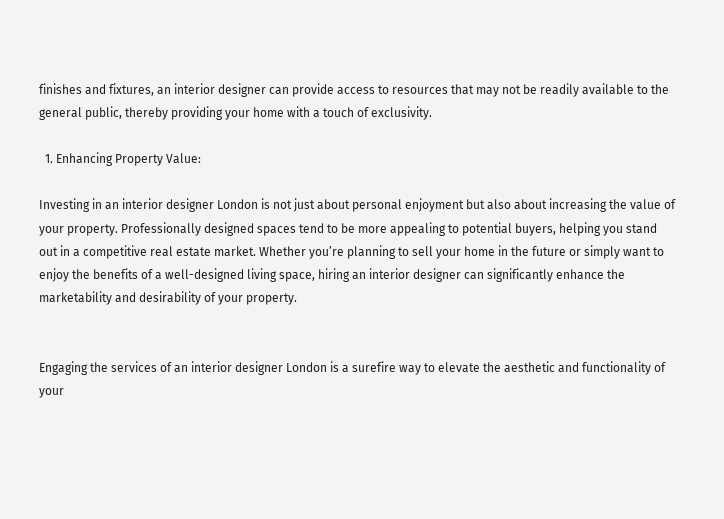finishes and fixtures, an interior designer can provide access to resources that may not be readily available to the general public, thereby providing your home with a touch of exclusivity.

  1. Enhancing Property Value:

Investing in an interior designer London is not just about personal enjoyment but also about increasing the value of your property. Professionally designed spaces tend to be more appealing to potential buyers, helping you stand out in a competitive real estate market. Whether you’re planning to sell your home in the future or simply want to enjoy the benefits of a well-designed living space, hiring an interior designer can significantly enhance the marketability and desirability of your property.


Engaging the services of an interior designer London is a surefire way to elevate the aesthetic and functionality of your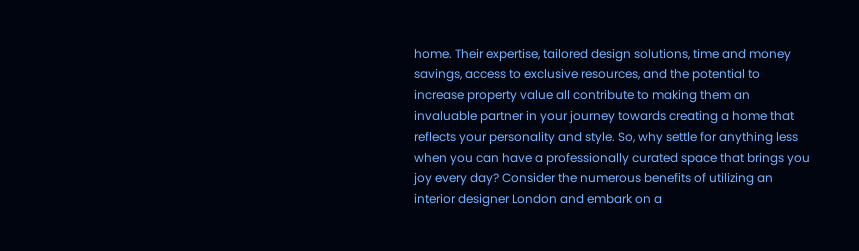home. Their expertise, tailored design solutions, time and money savings, access to exclusive resources, and the potential to increase property value all contribute to making them an invaluable partner in your journey towards creating a home that reflects your personality and style. So, why settle for anything less when you can have a professionally curated space that brings you joy every day? Consider the numerous benefits of utilizing an interior designer London and embark on a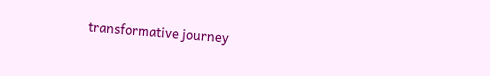transformative journey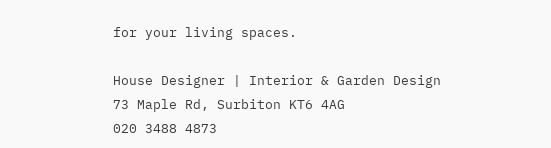for your living spaces.

House Designer | Interior & Garden Design
73 Maple Rd, Surbiton KT6 4AG
020 3488 4873